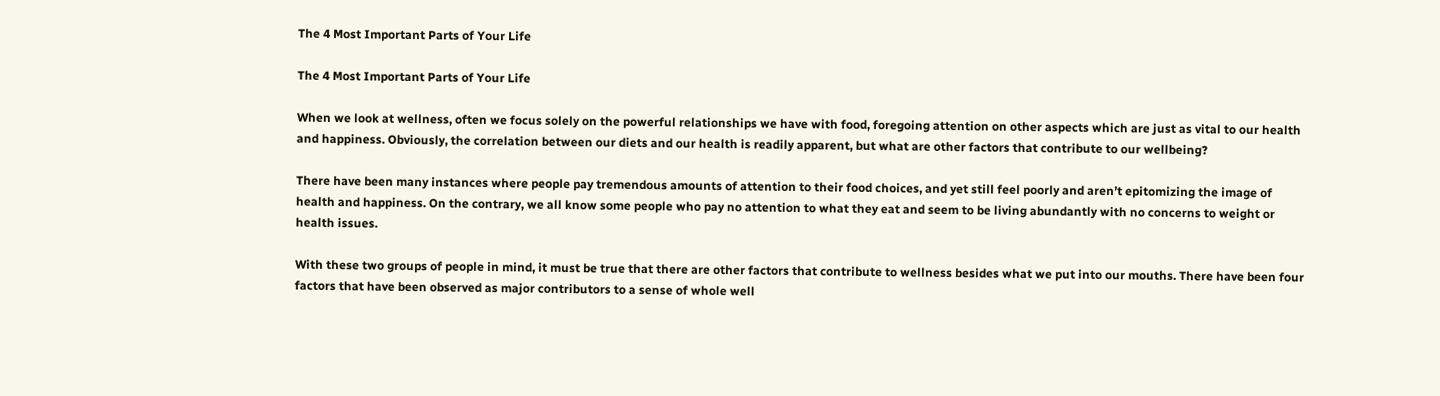The 4 Most Important Parts of Your Life

The 4 Most Important Parts of Your Life

When we look at wellness, often we focus solely on the powerful relationships we have with food, foregoing attention on other aspects which are just as vital to our health and happiness. Obviously, the correlation between our diets and our health is readily apparent, but what are other factors that contribute to our wellbeing?

There have been many instances where people pay tremendous amounts of attention to their food choices, and yet still feel poorly and aren’t epitomizing the image of health and happiness. On the contrary, we all know some people who pay no attention to what they eat and seem to be living abundantly with no concerns to weight or health issues.

With these two groups of people in mind, it must be true that there are other factors that contribute to wellness besides what we put into our mouths. There have been four factors that have been observed as major contributors to a sense of whole well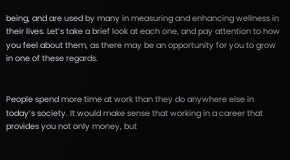being, and are used by many in measuring and enhancing wellness in their lives. Let’s take a brief look at each one, and pay attention to how you feel about them, as there may be an opportunity for you to grow in one of these regards.


People spend more time at work than they do anywhere else in today’s society. It would make sense that working in a career that provides you not only money, but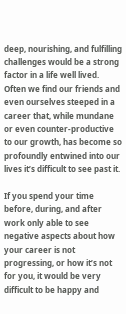deep, nourishing, and fulfilling challenges would be a strong factor in a life well lived. Often we find our friends and even ourselves steeped in a career that, while mundane or even counter-productive to our growth, has become so profoundly entwined into our lives it’s difficult to see past it.

If you spend your time before, during, and after work only able to see negative aspects about how your career is not progressing, or how it’s not for you, it would be very difficult to be happy and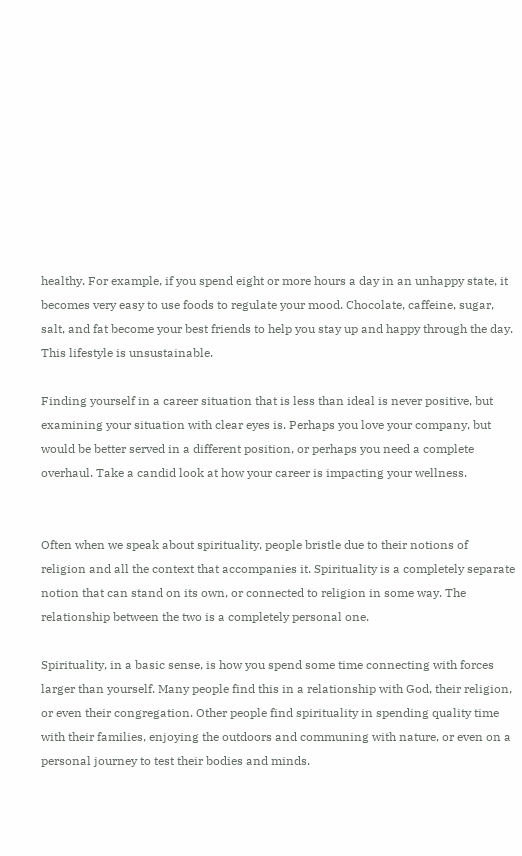healthy. For example, if you spend eight or more hours a day in an unhappy state, it becomes very easy to use foods to regulate your mood. Chocolate, caffeine, sugar, salt, and fat become your best friends to help you stay up and happy through the day. This lifestyle is unsustainable.

Finding yourself in a career situation that is less than ideal is never positive, but examining your situation with clear eyes is. Perhaps you love your company, but would be better served in a different position, or perhaps you need a complete overhaul. Take a candid look at how your career is impacting your wellness.


Often when we speak about spirituality, people bristle due to their notions of religion and all the context that accompanies it. Spirituality is a completely separate notion that can stand on its own, or connected to religion in some way. The relationship between the two is a completely personal one.

Spirituality, in a basic sense, is how you spend some time connecting with forces larger than yourself. Many people find this in a relationship with God, their religion, or even their congregation. Other people find spirituality in spending quality time with their families, enjoying the outdoors and communing with nature, or even on a personal journey to test their bodies and minds.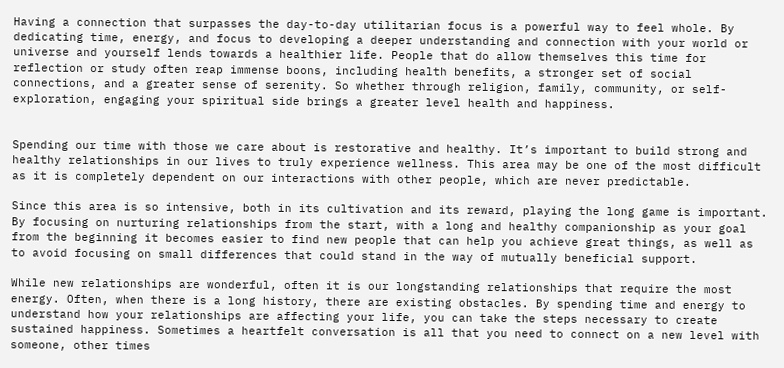Having a connection that surpasses the day-to-day utilitarian focus is a powerful way to feel whole. By dedicating time, energy, and focus to developing a deeper understanding and connection with your world or universe and yourself lends towards a healthier life. People that do allow themselves this time for reflection or study often reap immense boons, including health benefits, a stronger set of social connections, and a greater sense of serenity. So whether through religion, family, community, or self-exploration, engaging your spiritual side brings a greater level health and happiness.


Spending our time with those we care about is restorative and healthy. It’s important to build strong and healthy relationships in our lives to truly experience wellness. This area may be one of the most difficult as it is completely dependent on our interactions with other people, which are never predictable.

Since this area is so intensive, both in its cultivation and its reward, playing the long game is important. By focusing on nurturing relationships from the start, with a long and healthy companionship as your goal from the beginning it becomes easier to find new people that can help you achieve great things, as well as to avoid focusing on small differences that could stand in the way of mutually beneficial support.

While new relationships are wonderful, often it is our longstanding relationships that require the most energy. Often, when there is a long history, there are existing obstacles. By spending time and energy to understand how your relationships are affecting your life, you can take the steps necessary to create sustained happiness. Sometimes a heartfelt conversation is all that you need to connect on a new level with someone, other times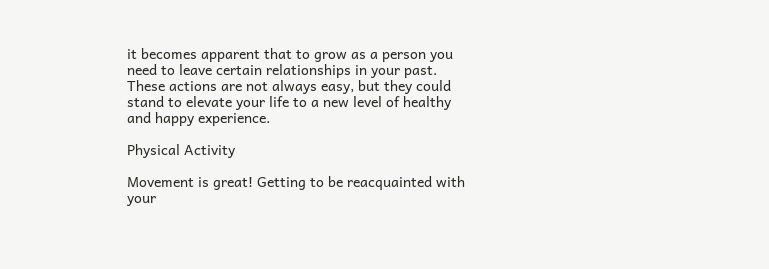it becomes apparent that to grow as a person you need to leave certain relationships in your past. These actions are not always easy, but they could stand to elevate your life to a new level of healthy and happy experience.

Physical Activity

Movement is great! Getting to be reacquainted with your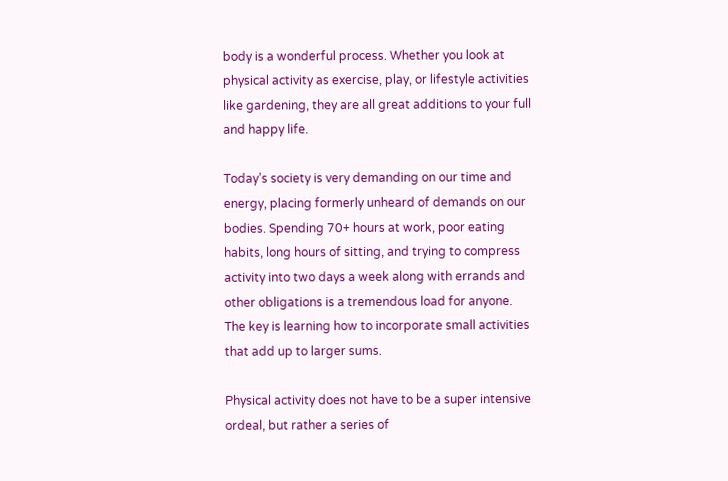body is a wonderful process. Whether you look at physical activity as exercise, play, or lifestyle activities like gardening, they are all great additions to your full and happy life.

Today’s society is very demanding on our time and energy, placing formerly unheard of demands on our bodies. Spending 70+ hours at work, poor eating habits, long hours of sitting, and trying to compress activity into two days a week along with errands and other obligations is a tremendous load for anyone. The key is learning how to incorporate small activities that add up to larger sums.

Physical activity does not have to be a super intensive ordeal, but rather a series of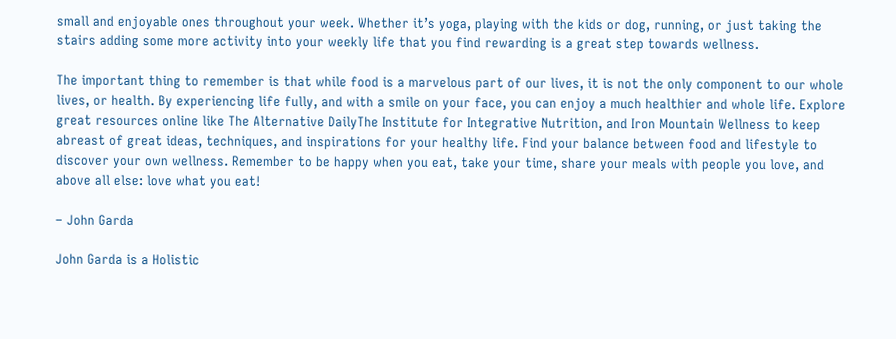small and enjoyable ones throughout your week. Whether it’s yoga, playing with the kids or dog, running, or just taking the stairs adding some more activity into your weekly life that you find rewarding is a great step towards wellness.

The important thing to remember is that while food is a marvelous part of our lives, it is not the only component to our whole lives, or health. By experiencing life fully, and with a smile on your face, you can enjoy a much healthier and whole life. Explore great resources online like The Alternative DailyThe Institute for Integrative Nutrition, and Iron Mountain Wellness to keep abreast of great ideas, techniques, and inspirations for your healthy life. Find your balance between food and lifestyle to discover your own wellness. Remember to be happy when you eat, take your time, share your meals with people you love, and above all else: love what you eat!

– John Garda

John Garda is a Holistic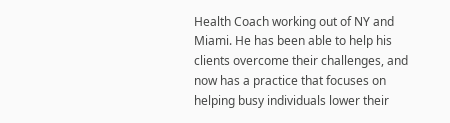Health Coach working out of NY and Miami. He has been able to help his clients overcome their challenges, and now has a practice that focuses on helping busy individuals lower their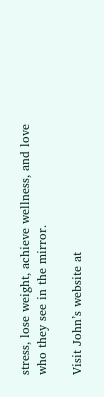stress, lose weight, achieve wellness, and love who they see in the mirror.

Visit John’s website at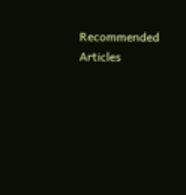Recommended Articles